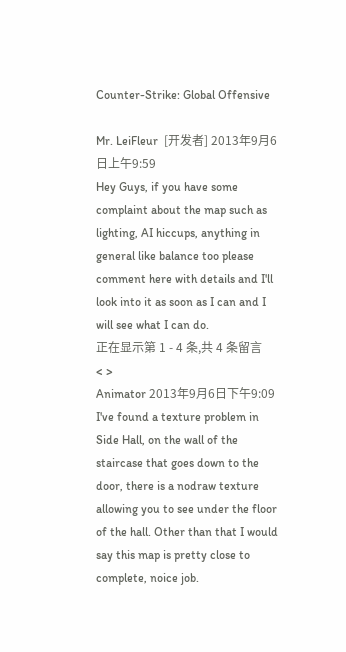Counter-Strike: Global Offensive

Mr. LeiFleur  [开发者] 2013年9月6日上午9:59
Hey Guys, if you have some complaint about the map such as lighting, AI hiccups, anything in general like balance too please comment here with details and I'll look into it as soon as I can and I will see what I can do.
正在显示第 1 - 4 条,共 4 条留言
< >
Animator 2013年9月6日下午9:09
I've found a texture problem in Side Hall, on the wall of the staircase that goes down to the door, there is a nodraw texture allowing you to see under the floor of the hall. Other than that I would say this map is pretty close to complete, noice job.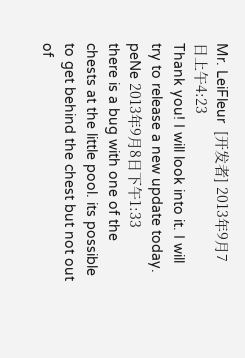Mr. LeiFleur  [开发者] 2013年9月7日上午4:23
Thank you! I will look into it. I will try to release a new update today.
peNe 2013年9月8日下午1:33
there is a bug with one of the chests at the little pool. its possible to get behind the chest but not out of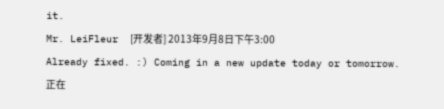it.
Mr. LeiFleur  [开发者] 2013年9月8日下午3:00
Already fixed. :) Coming in a new update today or tomorrow.
正在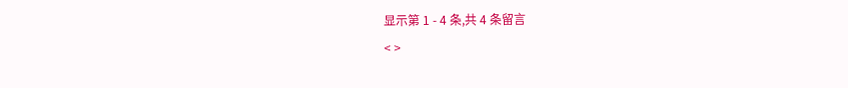显示第 1 - 4 条,共 4 条留言
< >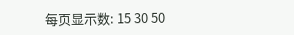每页显示数: 15 30 50